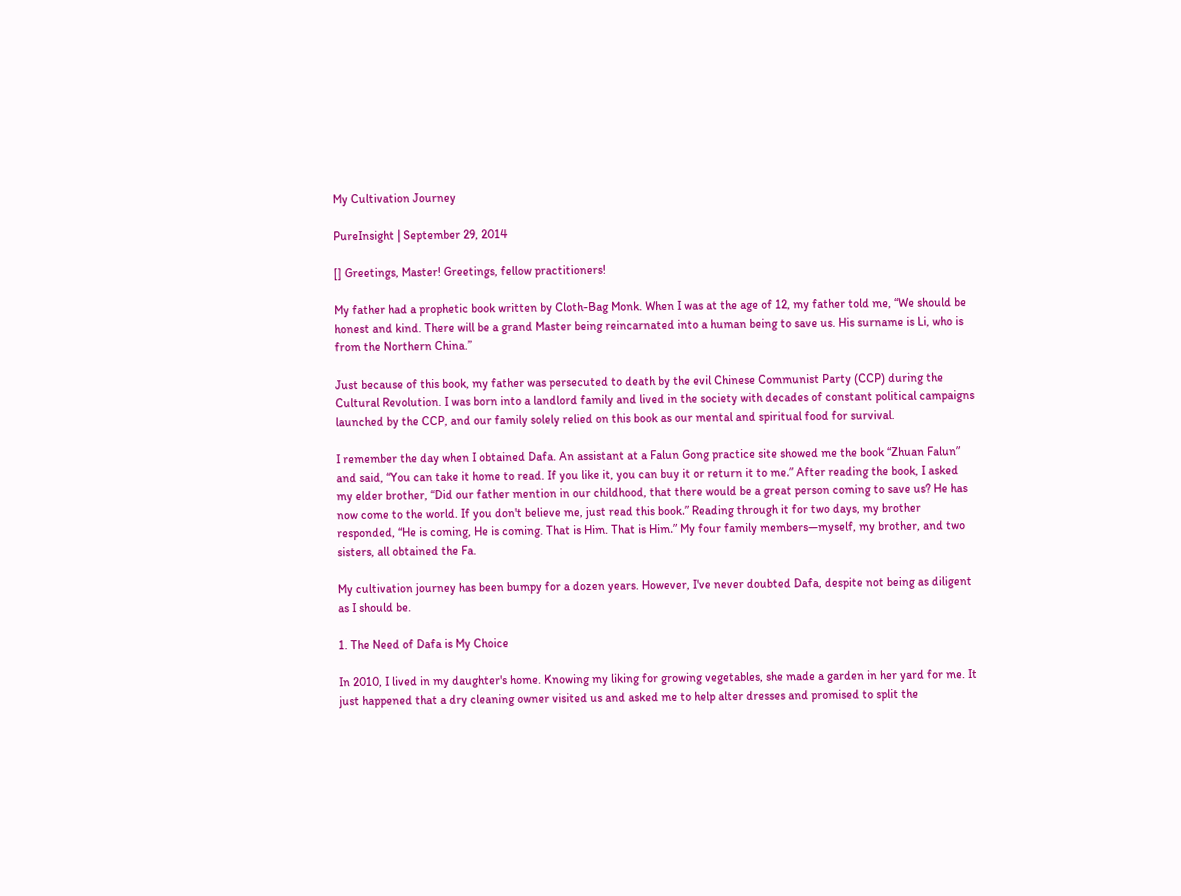My Cultivation Journey

PureInsight | September 29, 2014

[] Greetings, Master! Greetings, fellow practitioners!

My father had a prophetic book written by Cloth-Bag Monk. When I was at the age of 12, my father told me, “We should be honest and kind. There will be a grand Master being reincarnated into a human being to save us. His surname is Li, who is from the Northern China.”

Just because of this book, my father was persecuted to death by the evil Chinese Communist Party (CCP) during the Cultural Revolution. I was born into a landlord family and lived in the society with decades of constant political campaigns launched by the CCP, and our family solely relied on this book as our mental and spiritual food for survival.

I remember the day when I obtained Dafa. An assistant at a Falun Gong practice site showed me the book “Zhuan Falunˮ and said, “You can take it home to read. If you like it, you can buy it or return it to me.ˮ After reading the book, I asked my elder brother, “Did our father mention in our childhood, that there would be a great person coming to save us? He has now come to the world. If you don't believe me, just read this book.ˮ Reading through it for two days, my brother responded, “He is coming, He is coming. That is Him. That is Him.ˮ My four family members—myself, my brother, and two sisters, all obtained the Fa.

My cultivation journey has been bumpy for a dozen years. However, I've never doubted Dafa, despite not being as diligent as I should be.

1. The Need of Dafa is My Choice

In 2010, I lived in my daughter's home. Knowing my liking for growing vegetables, she made a garden in her yard for me. It just happened that a dry cleaning owner visited us and asked me to help alter dresses and promised to split the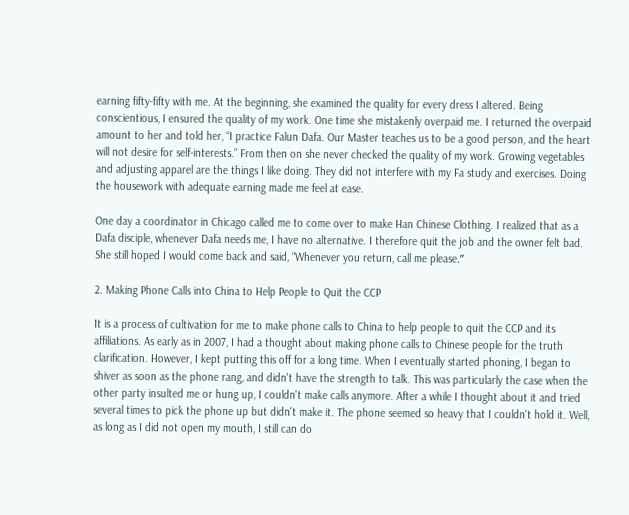earning fifty-fifty with me. At the beginning, she examined the quality for every dress I altered. Being conscientious, I ensured the quality of my work. One time she mistakenly overpaid me. I returned the overpaid amount to her and told her, “I practice Falun Dafa. Our Master teaches us to be a good person, and the heart will not desire for self-interests.” From then on she never checked the quality of my work. Growing vegetables and adjusting apparel are the things I like doing. They did not interfere with my Fa study and exercises. Doing the housework with adequate earning made me feel at ease.

One day a coordinator in Chicago called me to come over to make Han Chinese Clothing. I realized that as a Dafa disciple, whenever Dafa needs me, I have no alternative. I therefore quit the job and the owner felt bad. She still hoped I would come back and said, “Whenever you return, call me please.ˮ

2. Making Phone Calls into China to Help People to Quit the CCP

It is a process of cultivation for me to make phone calls to China to help people to quit the CCP and its affiliations. As early as in 2007, I had a thought about making phone calls to Chinese people for the truth clarification. However, I kept putting this off for a long time. When I eventually started phoning, I began to shiver as soon as the phone rang, and didn't have the strength to talk. This was particularly the case when the other party insulted me or hung up, I couldn't make calls anymore. After a while I thought about it and tried several times to pick the phone up but didn't make it. The phone seemed so heavy that I couldn't hold it. Well, as long as I did not open my mouth, I still can do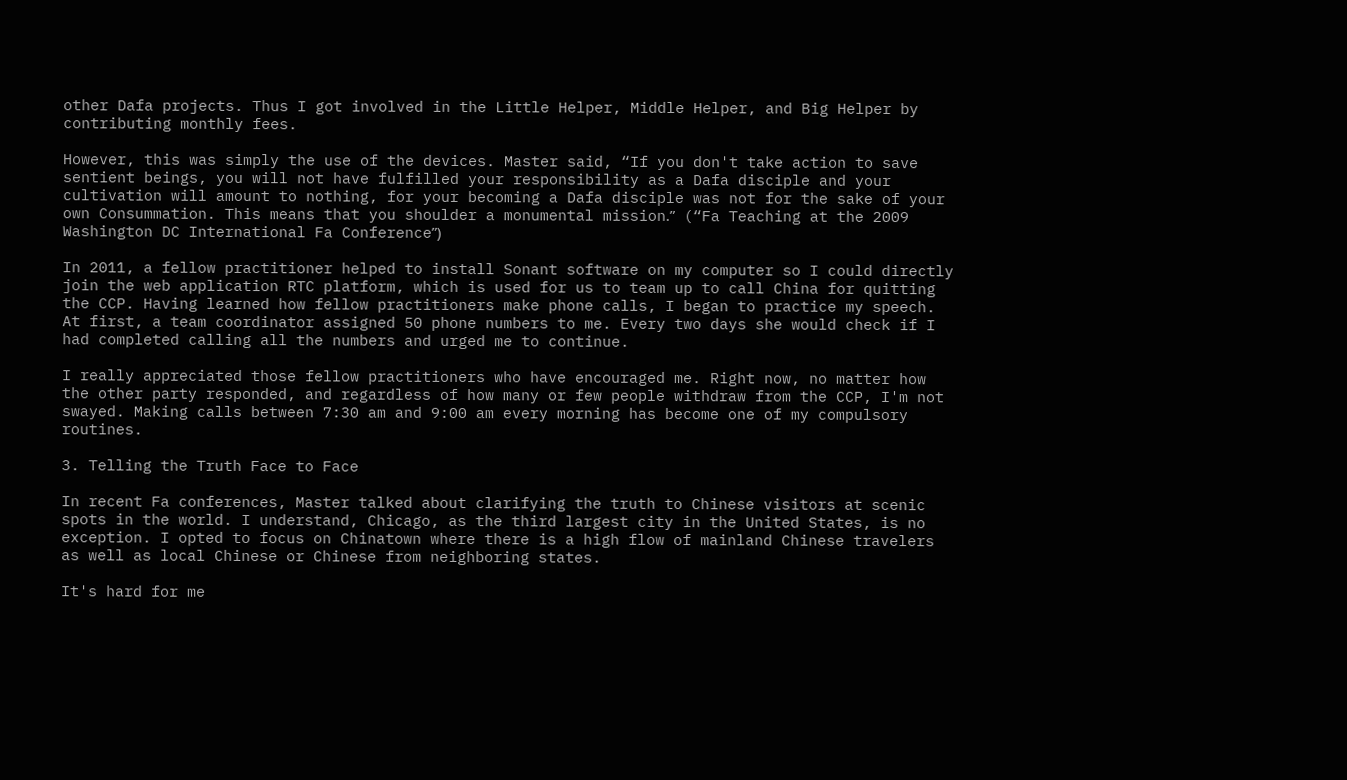other Dafa projects. Thus I got involved in the Little Helper, Middle Helper, and Big Helper by contributing monthly fees.

However, this was simply the use of the devices. Master said, “If you don't take action to save sentient beings, you will not have fulfilled your responsibility as a Dafa disciple and your cultivation will amount to nothing, for your becoming a Dafa disciple was not for the sake of your own Consummation. This means that you shoulder a monumental mission.ˮ (“Fa Teaching at the 2009 Washington DC International Fa Conferenceˮ)

In 2011, a fellow practitioner helped to install Sonant software on my computer so I could directly join the web application RTC platform, which is used for us to team up to call China for quitting the CCP. Having learned how fellow practitioners make phone calls, I began to practice my speech. At first, a team coordinator assigned 50 phone numbers to me. Every two days she would check if I had completed calling all the numbers and urged me to continue.

I really appreciated those fellow practitioners who have encouraged me. Right now, no matter how the other party responded, and regardless of how many or few people withdraw from the CCP, I'm not swayed. Making calls between 7:30 am and 9:00 am every morning has become one of my compulsory routines.

3. Telling the Truth Face to Face

In recent Fa conferences, Master talked about clarifying the truth to Chinese visitors at scenic spots in the world. I understand, Chicago, as the third largest city in the United States, is no exception. I opted to focus on Chinatown where there is a high flow of mainland Chinese travelers as well as local Chinese or Chinese from neighboring states.

It's hard for me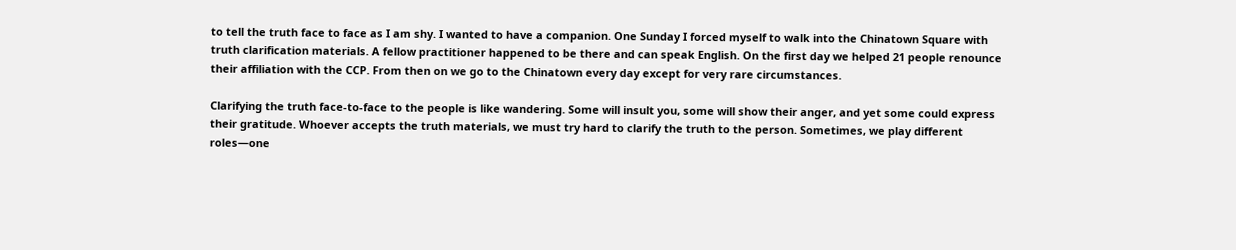to tell the truth face to face as I am shy. I wanted to have a companion. One Sunday I forced myself to walk into the Chinatown Square with truth clarification materials. A fellow practitioner happened to be there and can speak English. On the first day we helped 21 people renounce their affiliation with the CCP. From then on we go to the Chinatown every day except for very rare circumstances.

Clarifying the truth face-to-face to the people is like wandering. Some will insult you, some will show their anger, and yet some could express their gratitude. Whoever accepts the truth materials, we must try hard to clarify the truth to the person. Sometimes, we play different roles—one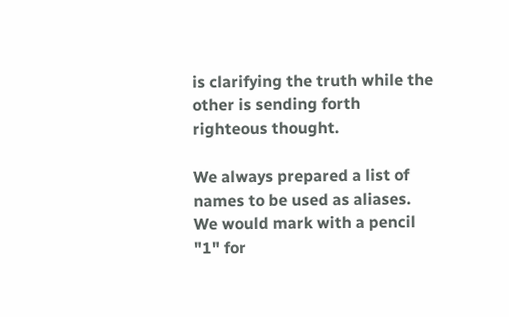is clarifying the truth while the other is sending forth righteous thought.

We always prepared a list of names to be used as aliases. We would mark with a pencil "1" for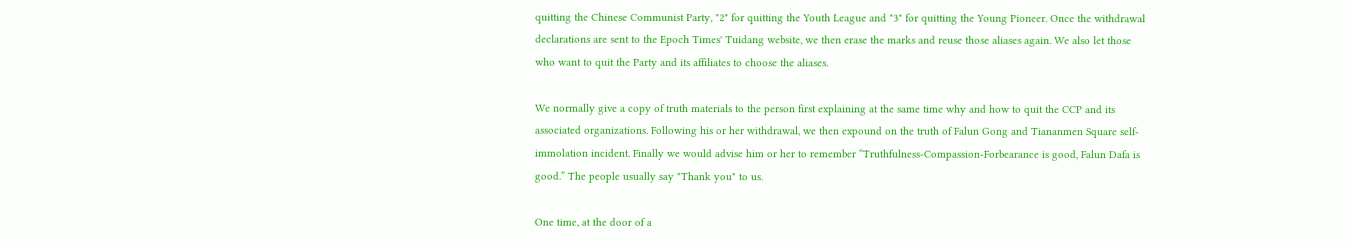quitting the Chinese Communist Party, "2" for quitting the Youth League and "3" for quitting the Young Pioneer. Once the withdrawal declarations are sent to the Epoch Times' Tuidang website, we then erase the marks and reuse those aliases again. We also let those who want to quit the Party and its affiliates to choose the aliases.

We normally give a copy of truth materials to the person first explaining at the same time why and how to quit the CCP and its associated organizations. Following his or her withdrawal, we then expound on the truth of Falun Gong and Tiananmen Square self-immolation incident. Finally we would advise him or her to remember “Truthfulness-Compassion-Forbearance is good, Falun Dafa is good.” The people usually say "Thank you" to us.

One time, at the door of a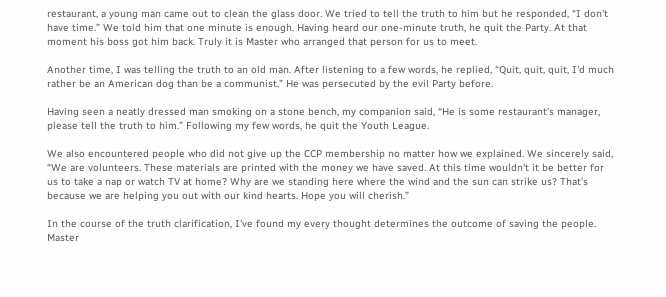restaurant, a young man came out to clean the glass door. We tried to tell the truth to him but he responded, “I don't have time.” We told him that one minute is enough. Having heard our one-minute truth, he quit the Party. At that moment his boss got him back. Truly it is Master who arranged that person for us to meet.

Another time, I was telling the truth to an old man. After listening to a few words, he replied, “Quit, quit, quit, I'd much rather be an American dog than be a communist.” He was persecuted by the evil Party before.

Having seen a neatly dressed man smoking on a stone bench, my companion said, “He is some restaurant's manager, please tell the truth to him.” Following my few words, he quit the Youth League.

We also encountered people who did not give up the CCP membership no matter how we explained. We sincerely said, “We are volunteers. These materials are printed with the money we have saved. At this time wouldn't it be better for us to take a nap or watch TV at home? Why are we standing here where the wind and the sun can strike us? That's because we are helping you out with our kind hearts. Hope you will cherish.”

In the course of the truth clarification, I've found my every thought determines the outcome of saving the people. Master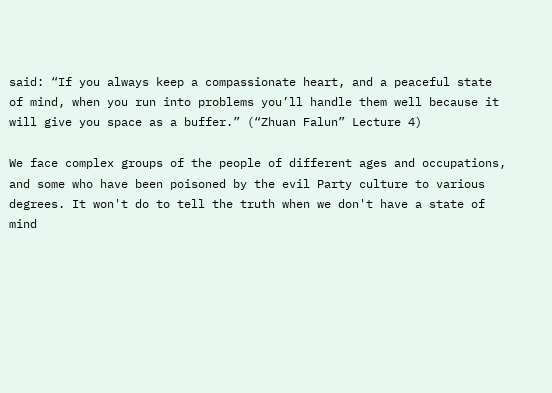said: “If you always keep a compassionate heart, and a peaceful state of mind, when you run into problems you’ll handle them well because it will give you space as a buffer.” (“Zhuan Falun” Lecture 4)

We face complex groups of the people of different ages and occupations, and some who have been poisoned by the evil Party culture to various degrees. It won't do to tell the truth when we don't have a state of mind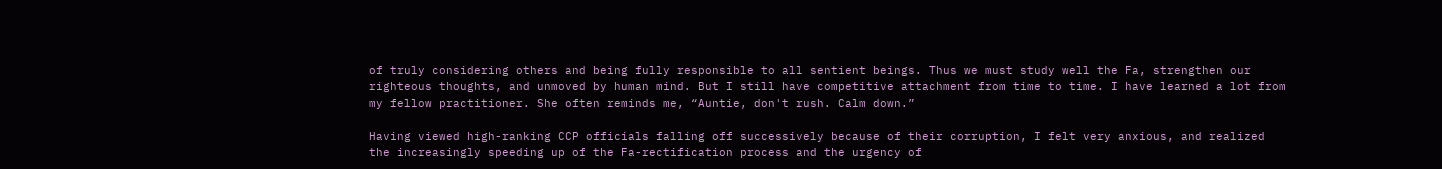of truly considering others and being fully responsible to all sentient beings. Thus we must study well the Fa, strengthen our righteous thoughts, and unmoved by human mind. But I still have competitive attachment from time to time. I have learned a lot from my fellow practitioner. She often reminds me, “Auntie, don't rush. Calm down.”

Having viewed high-ranking CCP officials falling off successively because of their corruption, I felt very anxious, and realized the increasingly speeding up of the Fa-rectification process and the urgency of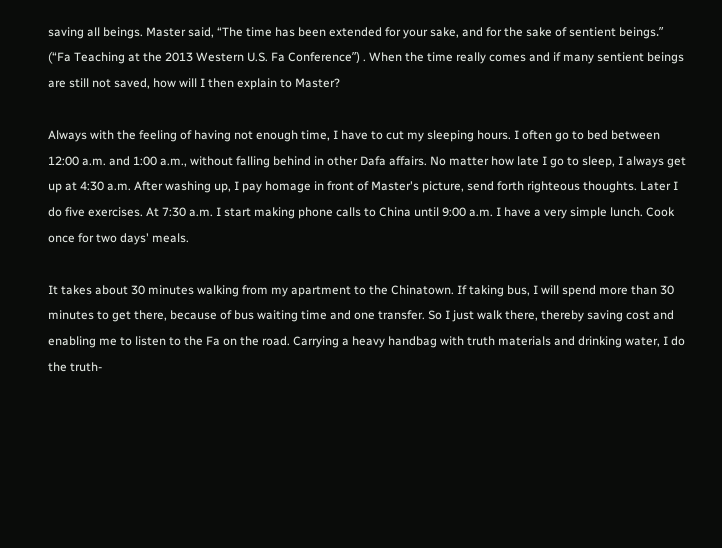saving all beings. Master said, “The time has been extended for your sake, and for the sake of sentient beings.ˮ (“Fa Teaching at the 2013 Western U.S. Fa Conferenceˮ) . When the time really comes and if many sentient beings are still not saved, how will I then explain to Master?

Always with the feeling of having not enough time, I have to cut my sleeping hours. I often go to bed between 12:00 a.m. and 1:00 a.m., without falling behind in other Dafa affairs. No matter how late I go to sleep, I always get up at 4:30 a.m. After washing up, I pay homage in front of Master's picture, send forth righteous thoughts. Later I do five exercises. At 7:30 a.m. I start making phone calls to China until 9:00 a.m. I have a very simple lunch. Cook once for two days' meals.

It takes about 30 minutes walking from my apartment to the Chinatown. If taking bus, I will spend more than 30 minutes to get there, because of bus waiting time and one transfer. So I just walk there, thereby saving cost and enabling me to listen to the Fa on the road. Carrying a heavy handbag with truth materials and drinking water, I do the truth-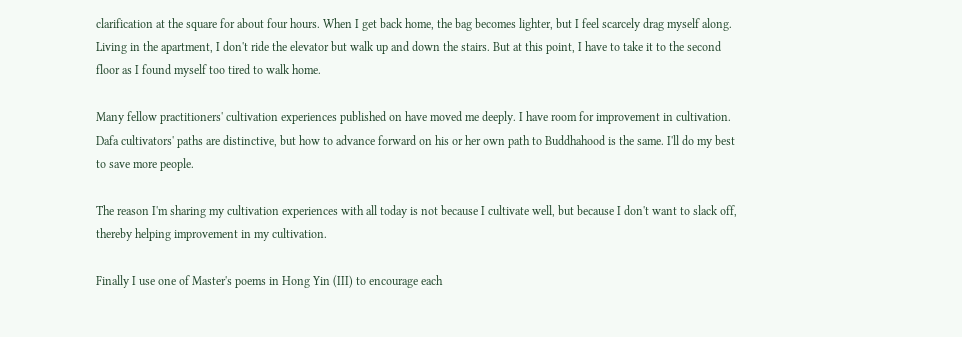clarification at the square for about four hours. When I get back home, the bag becomes lighter, but I feel scarcely drag myself along. Living in the apartment, I don't ride the elevator but walk up and down the stairs. But at this point, I have to take it to the second floor as I found myself too tired to walk home.

Many fellow practitioners' cultivation experiences published on have moved me deeply. I have room for improvement in cultivation. Dafa cultivators' paths are distinctive, but how to advance forward on his or her own path to Buddhahood is the same. I'll do my best to save more people.

The reason I'm sharing my cultivation experiences with all today is not because I cultivate well, but because I don't want to slack off, thereby helping improvement in my cultivation.

Finally I use one of Master's poems in Hong Yin (III) to encourage each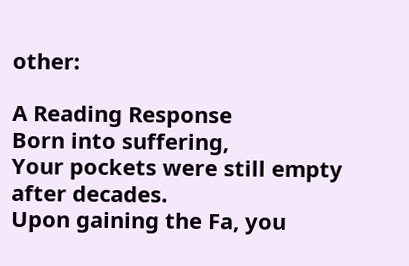other:

A Reading Response
Born into suffering,
Your pockets were still empty after decades.
Upon gaining the Fa, you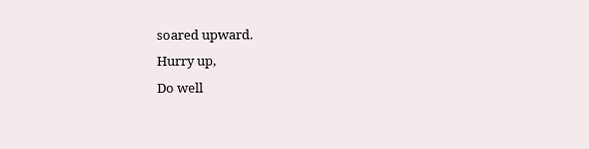soared upward.
Hurry up,
Do well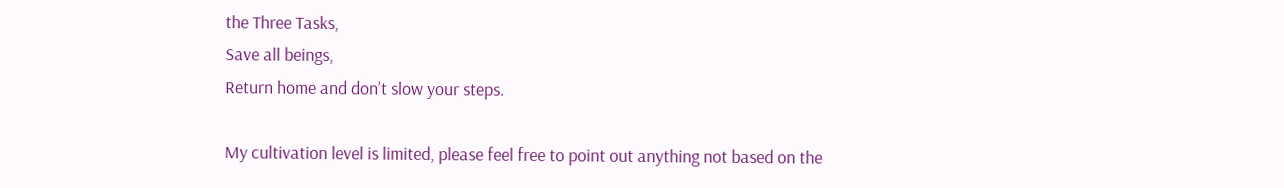the Three Tasks,
Save all beings,
Return home and don’t slow your steps.

My cultivation level is limited, please feel free to point out anything not based on the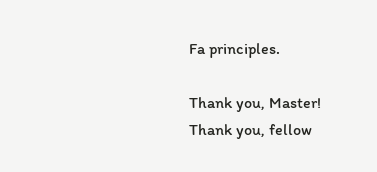Fa principles.

Thank you, Master!
Thank you, fellow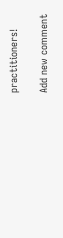practitioners!

Add new comment